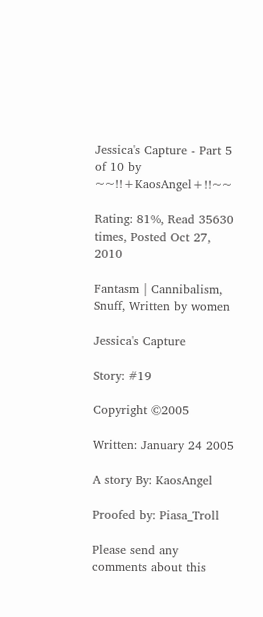Jessica's Capture - Part 5 of 10 by ~~!!+KaosAngel+!!~~

Rating: 81%, Read 35630 times, Posted Oct 27, 2010

Fantasm | Cannibalism, Snuff, Written by women

Jessica's Capture

Story: #19

Copyright ©2005

Written: January 24 2005

A story By: KaosAngel

Proofed by: Piasa_Troll

Please send any comments about this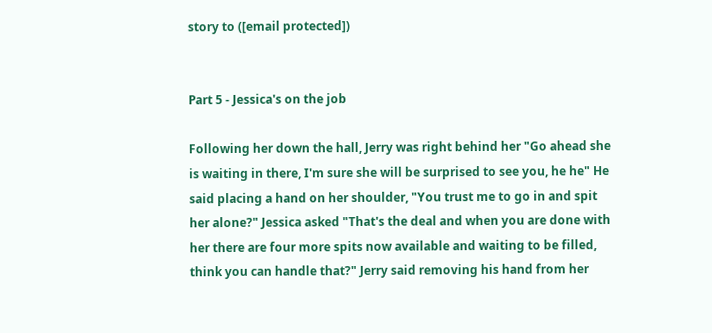story to ([email protected])


Part 5 - Jessica's on the job

Following her down the hall, Jerry was right behind her "Go ahead she is waiting in there, I'm sure she will be surprised to see you, he he" He said placing a hand on her shoulder, "You trust me to go in and spit her alone?" Jessica asked "That's the deal and when you are done with her there are four more spits now available and waiting to be filled, think you can handle that?" Jerry said removing his hand from her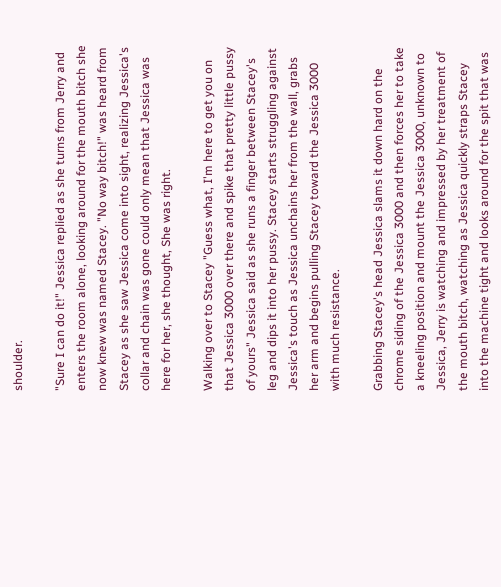shoulder.

"Sure I can do it!" Jessica replied as she turns from Jerry and enters the room alone, looking around for the mouth bitch she now knew was named Stacey. "No way bitch!" was heard from Stacey as she saw Jessica come into sight, realizing Jessica's collar and chain was gone could only mean that Jessica was here for her, she thought, She was right.

Walking over to Stacey "Guess what, I'm here to get you on that Jessica 3000 over there and spike that pretty little pussy of yours" Jessica said as she runs a finger between Stacey's leg and dips it into her pussy. Stacey starts struggling against Jessica's touch as Jessica unchains her from the wall, grabs her arm and begins pulling Stacey toward the Jessica 3000 with much resistance.

Grabbing Stacey's head Jessica slams it down hard on the chrome siding of the Jessica 3000 and then forces her to take a kneeling position and mount the Jessica 3000, unknown to Jessica, Jerry is watching and impressed by her treatment of the mouth bitch, watching as Jessica quickly straps Stacey into the machine tight and looks around for the spit that was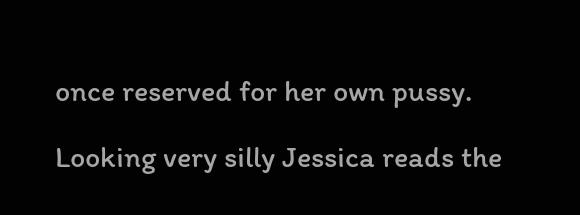once reserved for her own pussy.

Looking very silly Jessica reads the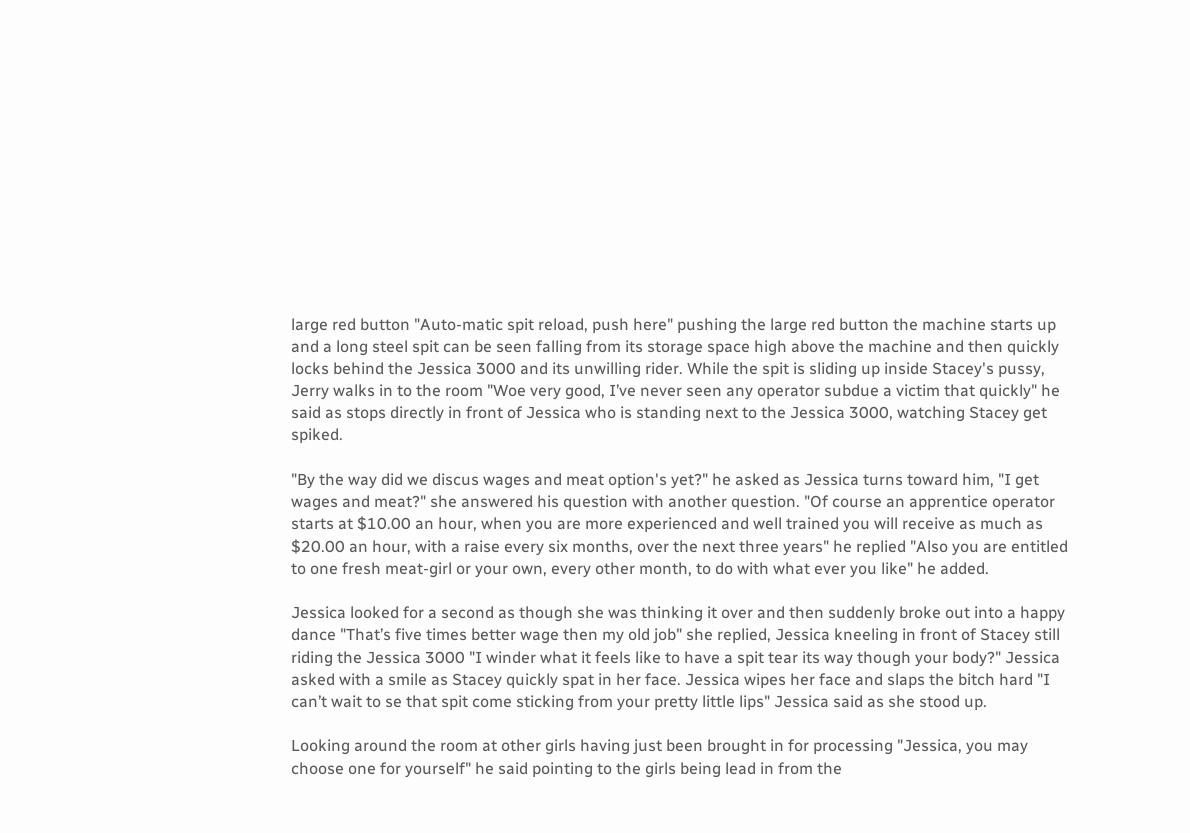large red button "Auto-matic spit reload, push here" pushing the large red button the machine starts up and a long steel spit can be seen falling from its storage space high above the machine and then quickly locks behind the Jessica 3000 and its unwilling rider. While the spit is sliding up inside Stacey's pussy, Jerry walks in to the room "Woe very good, I’ve never seen any operator subdue a victim that quickly" he said as stops directly in front of Jessica who is standing next to the Jessica 3000, watching Stacey get spiked.

"By the way did we discus wages and meat option's yet?" he asked as Jessica turns toward him, "I get wages and meat?" she answered his question with another question. "Of course an apprentice operator starts at $10.00 an hour, when you are more experienced and well trained you will receive as much as $20.00 an hour, with a raise every six months, over the next three years" he replied "Also you are entitled to one fresh meat-girl or your own, every other month, to do with what ever you like" he added.

Jessica looked for a second as though she was thinking it over and then suddenly broke out into a happy dance "That’s five times better wage then my old job" she replied, Jessica kneeling in front of Stacey still riding the Jessica 3000 "I winder what it feels like to have a spit tear its way though your body?" Jessica asked with a smile as Stacey quickly spat in her face. Jessica wipes her face and slaps the bitch hard "I can’t wait to se that spit come sticking from your pretty little lips" Jessica said as she stood up.

Looking around the room at other girls having just been brought in for processing "Jessica, you may choose one for yourself" he said pointing to the girls being lead in from the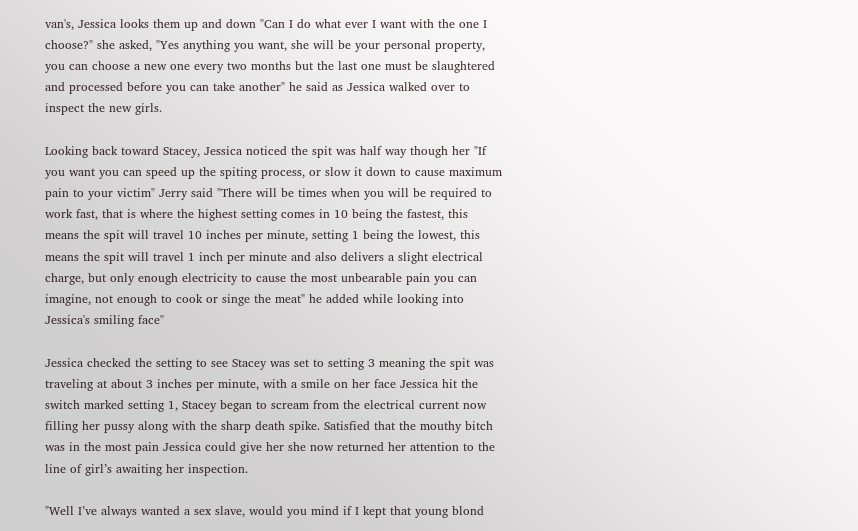van's, Jessica looks them up and down "Can I do what ever I want with the one I choose?" she asked, "Yes anything you want, she will be your personal property, you can choose a new one every two months but the last one must be slaughtered and processed before you can take another" he said as Jessica walked over to inspect the new girls.

Looking back toward Stacey, Jessica noticed the spit was half way though her "If you want you can speed up the spiting process, or slow it down to cause maximum pain to your victim" Jerry said "There will be times when you will be required to work fast, that is where the highest setting comes in 10 being the fastest, this means the spit will travel 10 inches per minute, setting 1 being the lowest, this means the spit will travel 1 inch per minute and also delivers a slight electrical charge, but only enough electricity to cause the most unbearable pain you can imagine, not enough to cook or singe the meat" he added while looking into Jessica's smiling face"

Jessica checked the setting to see Stacey was set to setting 3 meaning the spit was traveling at about 3 inches per minute, with a smile on her face Jessica hit the switch marked setting 1, Stacey began to scream from the electrical current now filling her pussy along with the sharp death spike. Satisfied that the mouthy bitch was in the most pain Jessica could give her she now returned her attention to the line of girl’s awaiting her inspection.

"Well I’ve always wanted a sex slave, would you mind if I kept that young blond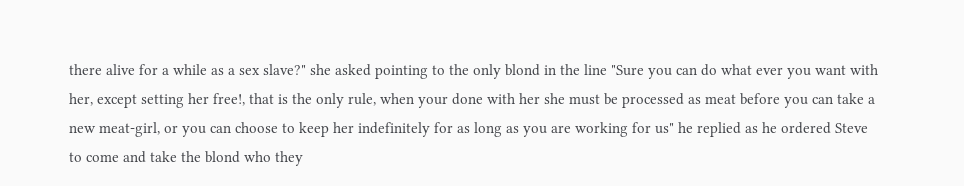there alive for a while as a sex slave?" she asked pointing to the only blond in the line "Sure you can do what ever you want with her, except setting her free!, that is the only rule, when your done with her she must be processed as meat before you can take a new meat-girl, or you can choose to keep her indefinitely for as long as you are working for us" he replied as he ordered Steve to come and take the blond who they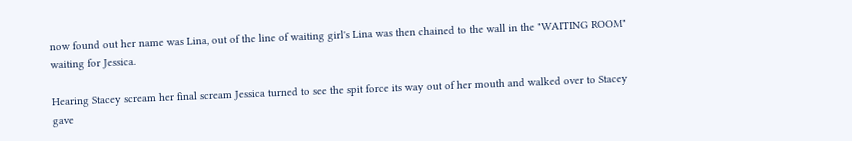now found out her name was Lina, out of the line of waiting girl's Lina was then chained to the wall in the "WAITING ROOM" waiting for Jessica.

Hearing Stacey scream her final scream Jessica turned to see the spit force its way out of her mouth and walked over to Stacey gave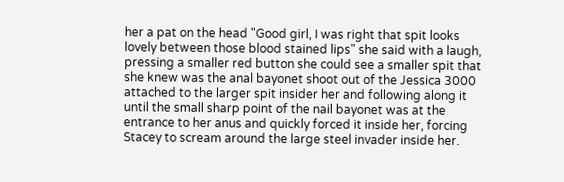her a pat on the head "Good girl, I was right that spit looks lovely between those blood stained lips" she said with a laugh, pressing a smaller red button she could see a smaller spit that she knew was the anal bayonet shoot out of the Jessica 3000 attached to the larger spit insider her and following along it until the small sharp point of the nail bayonet was at the entrance to her anus and quickly forced it inside her, forcing Stacey to scream around the large steel invader inside her.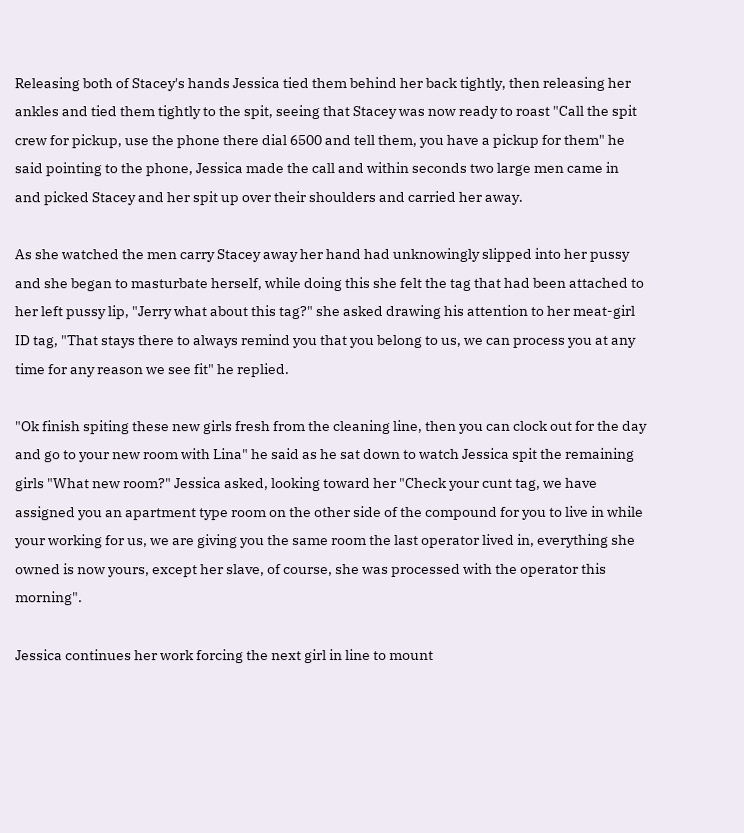Releasing both of Stacey's hands Jessica tied them behind her back tightly, then releasing her ankles and tied them tightly to the spit, seeing that Stacey was now ready to roast "Call the spit crew for pickup, use the phone there dial 6500 and tell them, you have a pickup for them" he said pointing to the phone, Jessica made the call and within seconds two large men came in and picked Stacey and her spit up over their shoulders and carried her away.

As she watched the men carry Stacey away her hand had unknowingly slipped into her pussy and she began to masturbate herself, while doing this she felt the tag that had been attached to her left pussy lip, "Jerry what about this tag?" she asked drawing his attention to her meat-girl ID tag, "That stays there to always remind you that you belong to us, we can process you at any time for any reason we see fit" he replied.

"Ok finish spiting these new girls fresh from the cleaning line, then you can clock out for the day and go to your new room with Lina" he said as he sat down to watch Jessica spit the remaining girls "What new room?" Jessica asked, looking toward her "Check your cunt tag, we have assigned you an apartment type room on the other side of the compound for you to live in while your working for us, we are giving you the same room the last operator lived in, everything she owned is now yours, except her slave, of course, she was processed with the operator this morning".

Jessica continues her work forcing the next girl in line to mount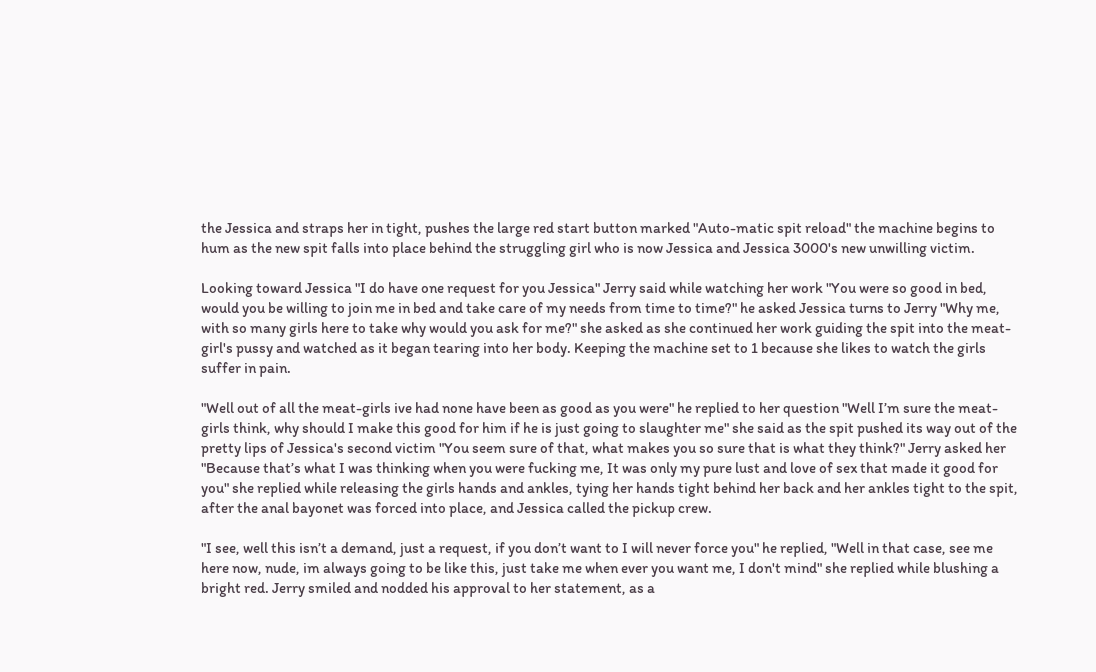the Jessica and straps her in tight, pushes the large red start button marked "Auto-matic spit reload" the machine begins to hum as the new spit falls into place behind the struggling girl who is now Jessica and Jessica 3000's new unwilling victim.

Looking toward Jessica "I do have one request for you Jessica" Jerry said while watching her work "You were so good in bed, would you be willing to join me in bed and take care of my needs from time to time?" he asked Jessica turns to Jerry "Why me, with so many girls here to take why would you ask for me?" she asked as she continued her work guiding the spit into the meat-girl's pussy and watched as it began tearing into her body. Keeping the machine set to 1 because she likes to watch the girls suffer in pain.

"Well out of all the meat-girls ive had none have been as good as you were" he replied to her question "Well I’m sure the meat-girls think, why should I make this good for him if he is just going to slaughter me" she said as the spit pushed its way out of the pretty lips of Jessica's second victim "You seem sure of that, what makes you so sure that is what they think?" Jerry asked her "Because that’s what I was thinking when you were fucking me, It was only my pure lust and love of sex that made it good for you" she replied while releasing the girls hands and ankles, tying her hands tight behind her back and her ankles tight to the spit, after the anal bayonet was forced into place, and Jessica called the pickup crew.

"I see, well this isn’t a demand, just a request, if you don’t want to I will never force you" he replied, "Well in that case, see me here now, nude, im always going to be like this, just take me when ever you want me, I don't mind" she replied while blushing a bright red. Jerry smiled and nodded his approval to her statement, as a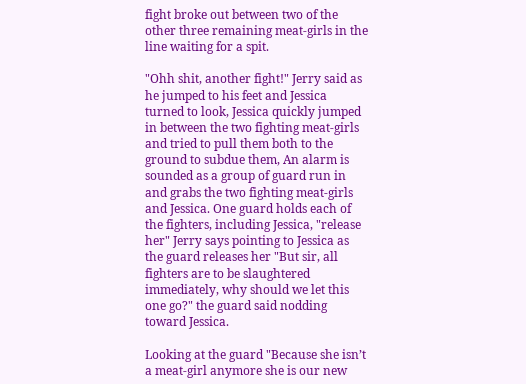fight broke out between two of the other three remaining meat-girls in the line waiting for a spit.

"Ohh shit, another fight!" Jerry said as he jumped to his feet and Jessica turned to look, Jessica quickly jumped in between the two fighting meat-girls and tried to pull them both to the ground to subdue them, An alarm is sounded as a group of guard run in and grabs the two fighting meat-girls and Jessica. One guard holds each of the fighters, including Jessica, "release her" Jerry says pointing to Jessica as the guard releases her "But sir, all fighters are to be slaughtered immediately, why should we let this one go?" the guard said nodding toward Jessica.

Looking at the guard "Because she isn’t a meat-girl anymore she is our new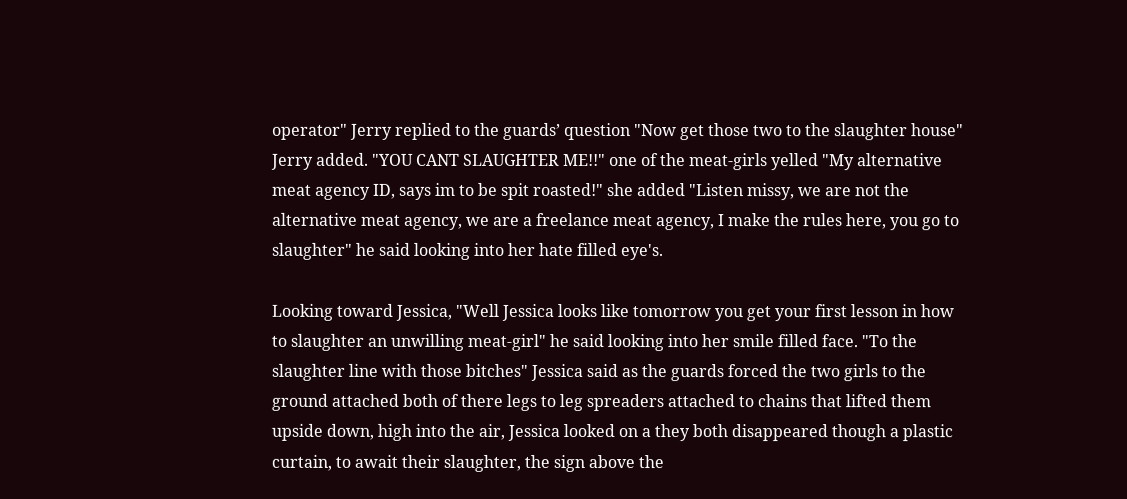operator" Jerry replied to the guards’ question "Now get those two to the slaughter house" Jerry added. "YOU CANT SLAUGHTER ME!!" one of the meat-girls yelled "My alternative meat agency ID, says im to be spit roasted!" she added "Listen missy, we are not the alternative meat agency, we are a freelance meat agency, I make the rules here, you go to slaughter" he said looking into her hate filled eye's.

Looking toward Jessica, "Well Jessica looks like tomorrow you get your first lesson in how to slaughter an unwilling meat-girl" he said looking into her smile filled face. "To the slaughter line with those bitches" Jessica said as the guards forced the two girls to the ground attached both of there legs to leg spreaders attached to chains that lifted them upside down, high into the air, Jessica looked on a they both disappeared though a plastic curtain, to await their slaughter, the sign above the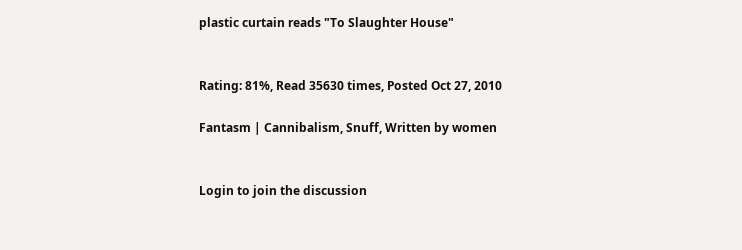plastic curtain reads "To Slaughter House"


Rating: 81%, Read 35630 times, Posted Oct 27, 2010

Fantasm | Cannibalism, Snuff, Written by women


Login to join the discussion